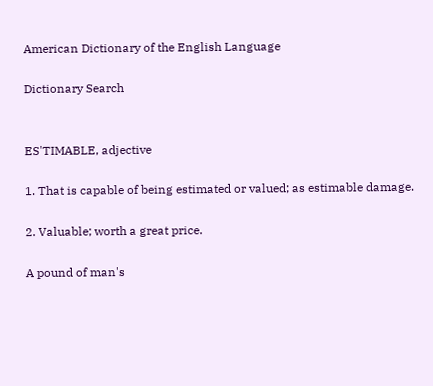American Dictionary of the English Language

Dictionary Search


ES'TIMABLE, adjective

1. That is capable of being estimated or valued; as estimable damage.

2. Valuable; worth a great price.

A pound of man's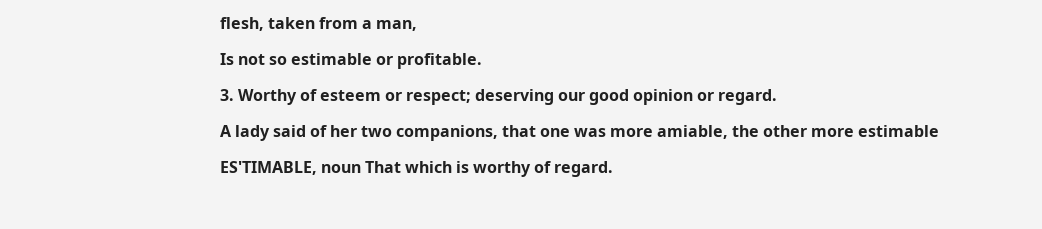flesh, taken from a man,

Is not so estimable or profitable.

3. Worthy of esteem or respect; deserving our good opinion or regard.

A lady said of her two companions, that one was more amiable, the other more estimable

ES'TIMABLE, noun That which is worthy of regard.